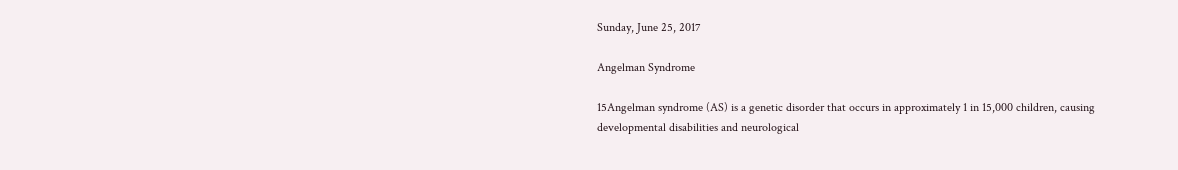Sunday, June 25, 2017

Angelman Syndrome

15Angelman syndrome (AS) is a genetic disorder that occurs in approximately 1 in 15,000 children, causing developmental disabilities and neurological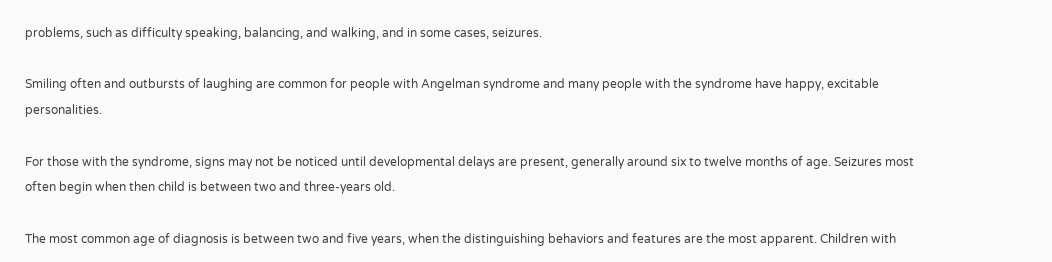problems, such as difficulty speaking, balancing, and walking, and in some cases, seizures.

Smiling often and outbursts of laughing are common for people with Angelman syndrome and many people with the syndrome have happy, excitable personalities.

For those with the syndrome, signs may not be noticed until developmental delays are present, generally around six to twelve months of age. Seizures most often begin when then child is between two and three-years old.

The most common age of diagnosis is between two and five years, when the distinguishing behaviors and features are the most apparent. Children with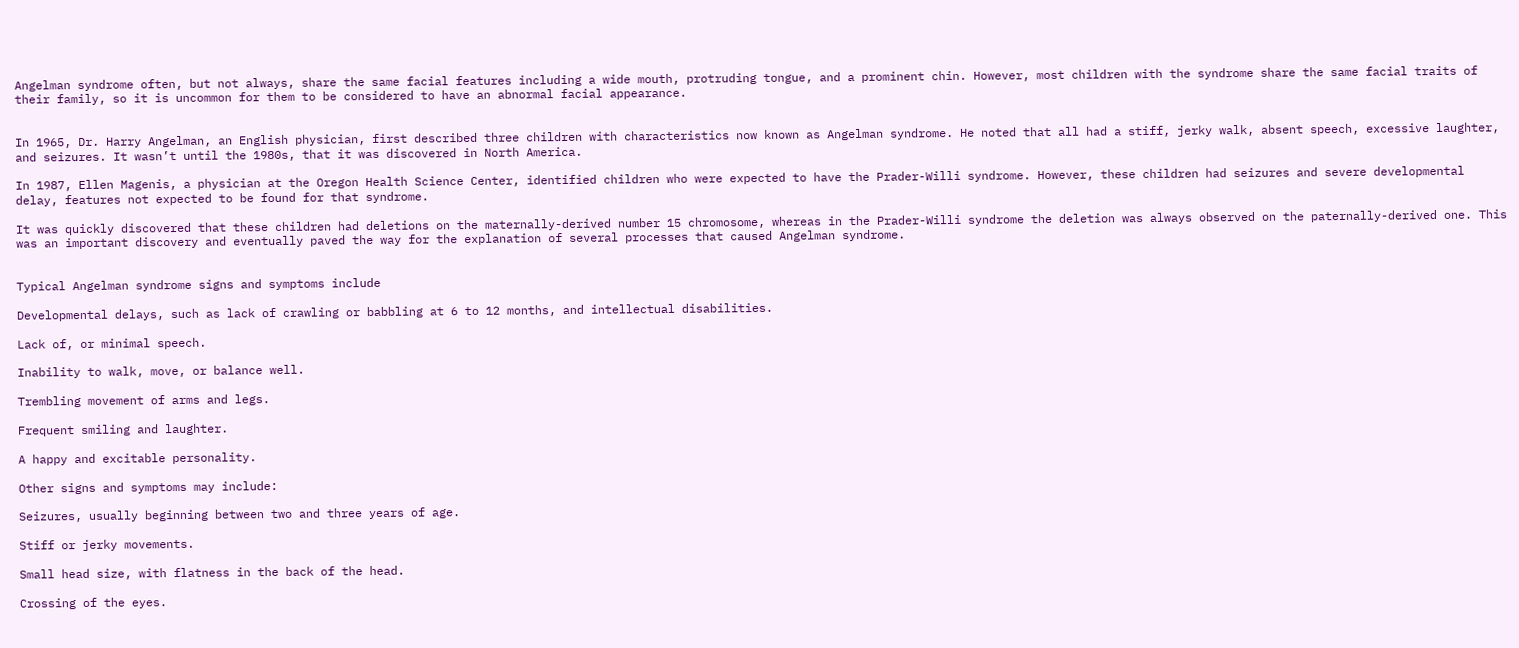Angelman syndrome often, but not always, share the same facial features including a wide mouth, protruding tongue, and a prominent chin. However, most children with the syndrome share the same facial traits of their family, so it is uncommon for them to be considered to have an abnormal facial appearance.


In 1965, Dr. Harry Angelman, an English physician, first described three children with characteristics now known as Angelman syndrome. He noted that all had a stiff, jerky walk, absent speech, excessive laughter, and seizures. It wasn’t until the 1980s, that it was discovered in North America.

In 1987, Ellen Magenis, a physician at the Oregon Health Science Center, identified children who were expected to have the Prader-Willi syndrome. However, these children had seizures and severe developmental delay, features not expected to be found for that syndrome.

It was quickly discovered that these children had deletions on the maternally-derived number 15 chromosome, whereas in the Prader-Willi syndrome the deletion was always observed on the paternally-derived one. This was an important discovery and eventually paved the way for the explanation of several processes that caused Angelman syndrome.


Typical Angelman syndrome signs and symptoms include

Developmental delays, such as lack of crawling or babbling at 6 to 12 months, and intellectual disabilities.

Lack of, or minimal speech.

Inability to walk, move, or balance well.

Trembling movement of arms and legs.

Frequent smiling and laughter.

A happy and excitable personality.

Other signs and symptoms may include:

Seizures, usually beginning between two and three years of age.

Stiff or jerky movements.

Small head size, with flatness in the back of the head.

Crossing of the eyes.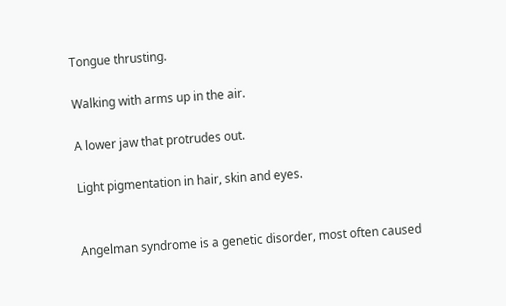Tongue thrusting.

Walking with arms up in the air.

A lower jaw that protrudes out.

Light pigmentation in hair, skin and eyes.


Angelman syndrome is a genetic disorder, most often caused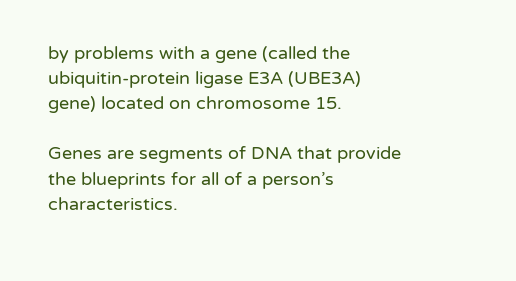by problems with a gene (called the ubiquitin-protein ligase E3A (UBE3A) gene) located on chromosome 15.

Genes are segments of DNA that provide the blueprints for all of a person’s characteristics.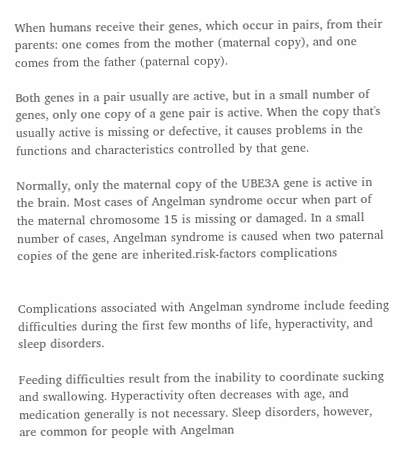When humans receive their genes, which occur in pairs, from their parents: one comes from the mother (maternal copy), and one comes from the father (paternal copy).

Both genes in a pair usually are active, but in a small number of genes, only one copy of a gene pair is active. When the copy that's usually active is missing or defective, it causes problems in the functions and characteristics controlled by that gene.

Normally, only the maternal copy of the UBE3A gene is active in the brain. Most cases of Angelman syndrome occur when part of the maternal chromosome 15 is missing or damaged. In a small number of cases, Angelman syndrome is caused when two paternal copies of the gene are inherited.risk-factors complications


Complications associated with Angelman syndrome include feeding difficulties during the first few months of life, hyperactivity, and sleep disorders.

Feeding difficulties result from the inability to coordinate sucking and swallowing. Hyperactivity often decreases with age, and medication generally is not necessary. Sleep disorders, however, are common for people with Angelman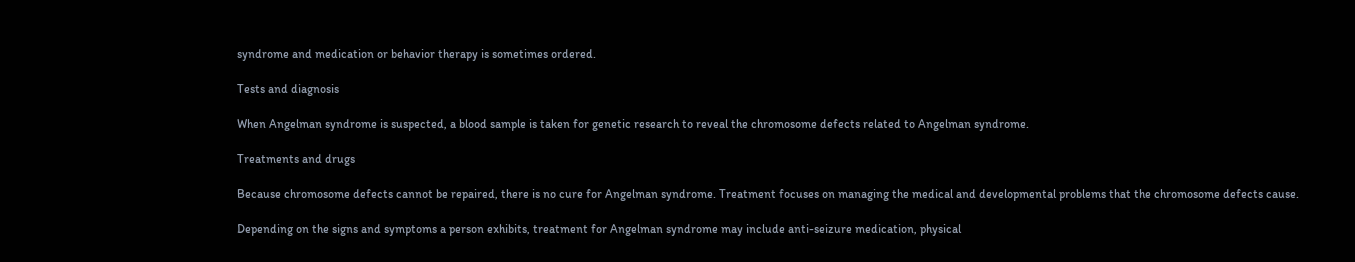syndrome and medication or behavior therapy is sometimes ordered.

Tests and diagnosis

When Angelman syndrome is suspected, a blood sample is taken for genetic research to reveal the chromosome defects related to Angelman syndrome.

Treatments and drugs

Because chromosome defects cannot be repaired, there is no cure for Angelman syndrome. Treatment focuses on managing the medical and developmental problems that the chromosome defects cause.

Depending on the signs and symptoms a person exhibits, treatment for Angelman syndrome may include anti-seizure medication, physical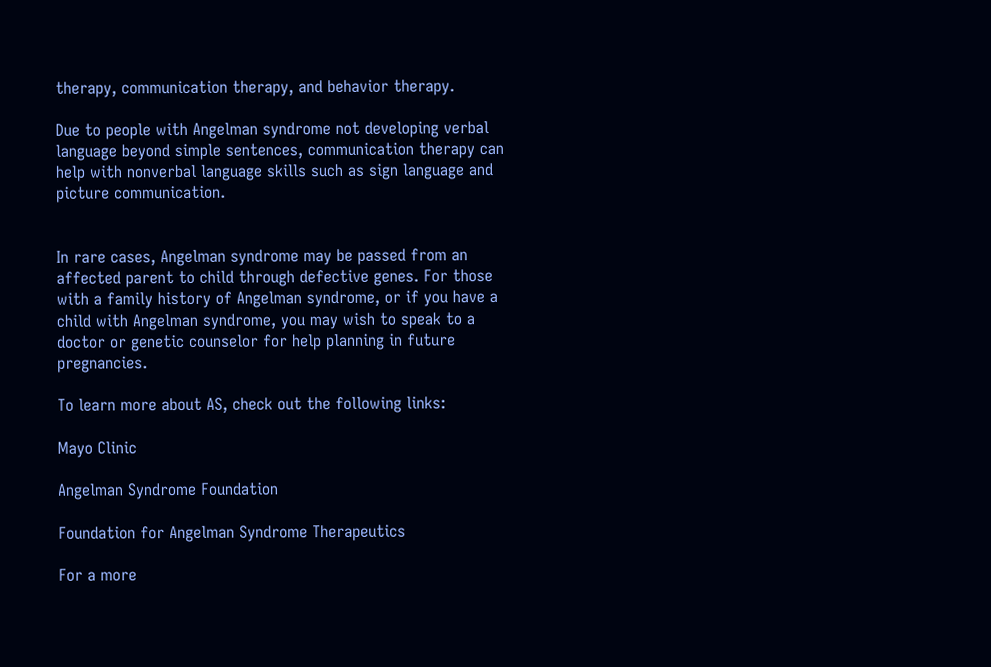therapy, communication therapy, and behavior therapy.

Due to people with Angelman syndrome not developing verbal language beyond simple sentences, communication therapy can help with nonverbal language skills such as sign language and picture communication.


In rare cases, Angelman syndrome may be passed from an affected parent to child through defective genes. For those with a family history of Angelman syndrome, or if you have a child with Angelman syndrome, you may wish to speak to a doctor or genetic counselor for help planning in future pregnancies.

To learn more about AS, check out the following links:

Mayo Clinic

Angelman Syndrome Foundation

Foundation for Angelman Syndrome Therapeutics

For a more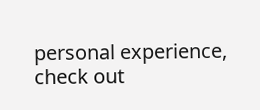personal experience, check out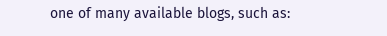one of many available blogs, such as: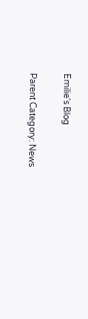Emilie's Blog

Parent Category: News